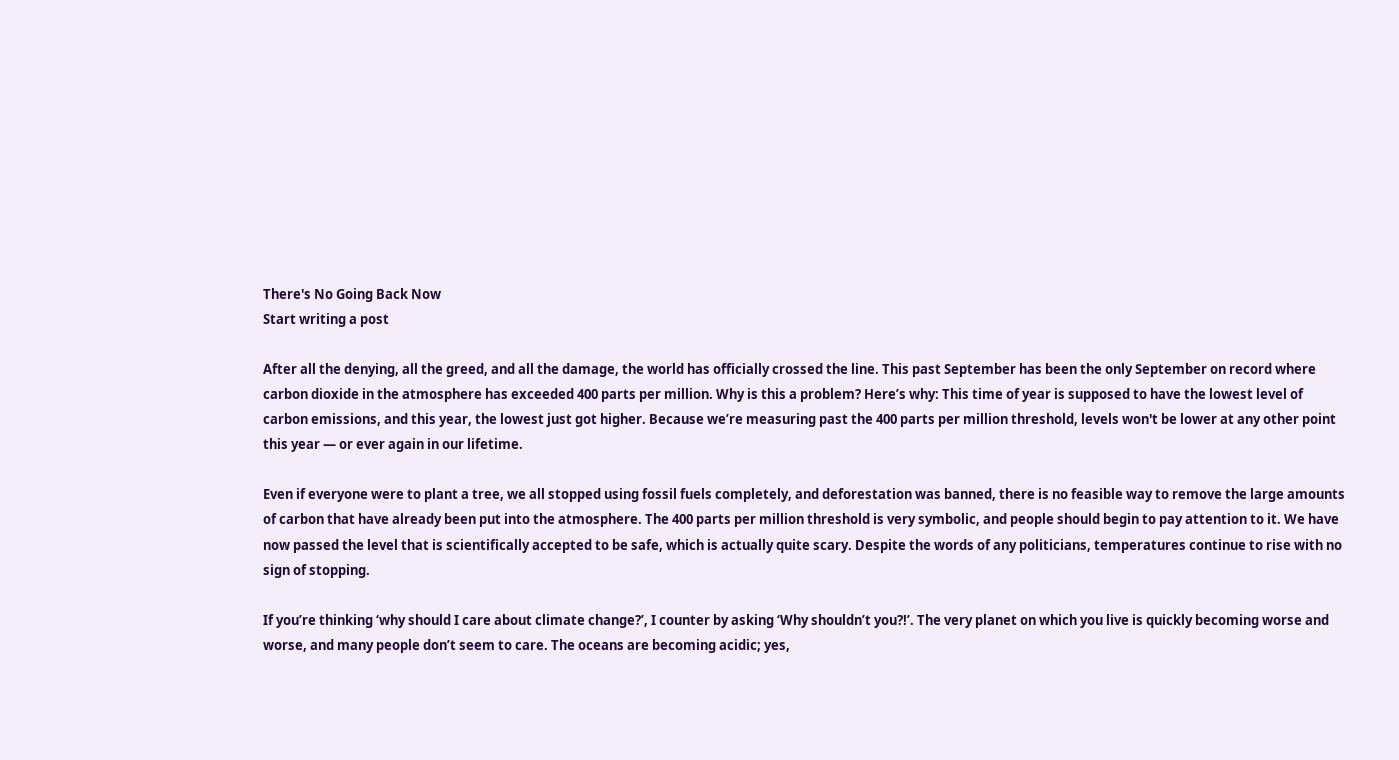There's No Going Back Now
Start writing a post

After all the denying, all the greed, and all the damage, the world has officially crossed the line. This past September has been the only September on record where carbon dioxide in the atmosphere has exceeded 400 parts per million. Why is this a problem? Here’s why: This time of year is supposed to have the lowest level of carbon emissions, and this year, the lowest just got higher. Because we’re measuring past the 400 parts per million threshold, levels won't be lower at any other point this year — or ever again in our lifetime.

Even if everyone were to plant a tree, we all stopped using fossil fuels completely, and deforestation was banned, there is no feasible way to remove the large amounts of carbon that have already been put into the atmosphere. The 400 parts per million threshold is very symbolic, and people should begin to pay attention to it. We have now passed the level that is scientifically accepted to be safe, which is actually quite scary. Despite the words of any politicians, temperatures continue to rise with no sign of stopping.

If you’re thinking ‘why should I care about climate change?’, I counter by asking ‘Why shouldn’t you?!’. The very planet on which you live is quickly becoming worse and worse, and many people don’t seem to care. The oceans are becoming acidic; yes,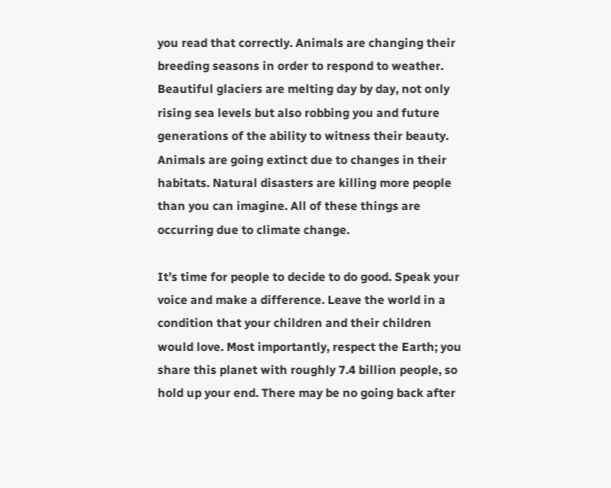you read that correctly. Animals are changing their breeding seasons in order to respond to weather. Beautiful glaciers are melting day by day, not only rising sea levels but also robbing you and future generations of the ability to witness their beauty. Animals are going extinct due to changes in their habitats. Natural disasters are killing more people than you can imagine. All of these things are occurring due to climate change.

It’s time for people to decide to do good. Speak your voice and make a difference. Leave the world in a condition that your children and their children would love. Most importantly, respect the Earth; you share this planet with roughly 7.4 billion people, so hold up your end. There may be no going back after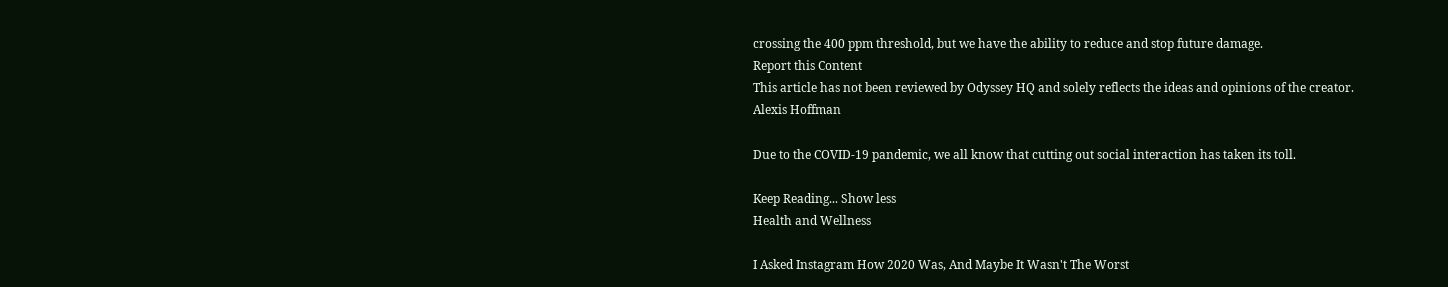crossing the 400 ppm threshold, but we have the ability to reduce and stop future damage.
Report this Content
This article has not been reviewed by Odyssey HQ and solely reflects the ideas and opinions of the creator.
Alexis Hoffman

Due to the COVID-19 pandemic, we all know that cutting out social interaction has taken its toll.

Keep Reading... Show less
Health and Wellness

I Asked Instagram How 2020 Was, And Maybe It Wasn't The Worst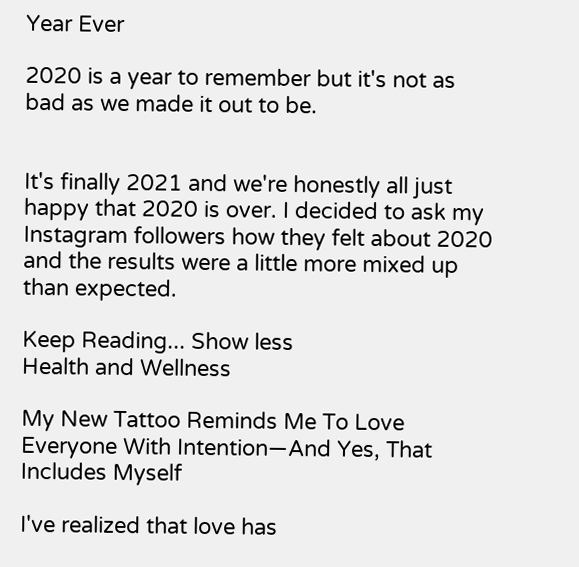Year Ever

2020 is a year to remember but it's not as bad as we made it out to be.


It's finally 2021 and we're honestly all just happy that 2020 is over. I decided to ask my Instagram followers how they felt about 2020 and the results were a little more mixed up than expected.

Keep Reading... Show less
Health and Wellness

My New Tattoo Reminds Me To Love Everyone With Intention—And Yes, That Includes Myself

I've realized that love has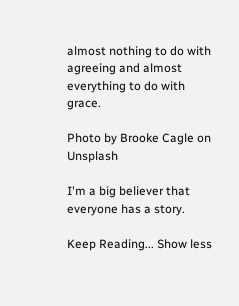almost nothing to do with agreeing and almost everything to do with grace.

Photo by Brooke Cagle on Unsplash

I'm a big believer that everyone has a story.

Keep Reading... Show less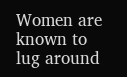Women are known to lug around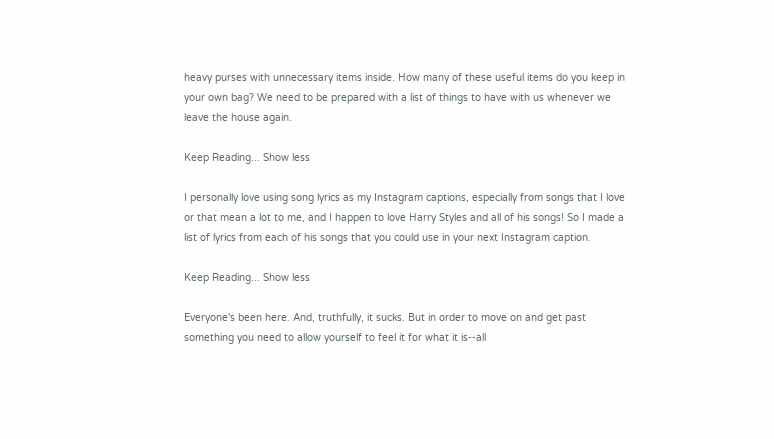heavy purses with unnecessary items inside. How many of these useful items do you keep in your own bag? We need to be prepared with a list of things to have with us whenever we leave the house again.

Keep Reading... Show less

I personally love using song lyrics as my Instagram captions, especially from songs that I love or that mean a lot to me, and I happen to love Harry Styles and all of his songs! So I made a list of lyrics from each of his songs that you could use in your next Instagram caption.

Keep Reading... Show less

Everyone's been here. And, truthfully, it sucks. But in order to move on and get past something you need to allow yourself to feel it for what it is--all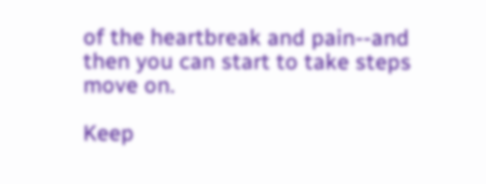of the heartbreak and pain--and then you can start to take steps move on.

Keep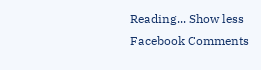Reading... Show less
Facebook Comments